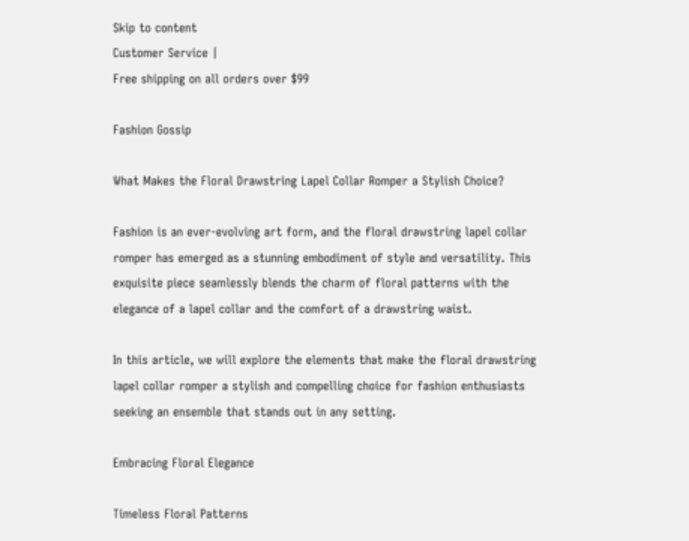Skip to content
Customer Service |
Free shipping on all orders over $99

Fashion Gossip

What Makes the Floral Drawstring Lapel Collar Romper a Stylish Choice?

Fashion is an ever-evolving art form, and the floral drawstring lapel collar romper has emerged as a stunning embodiment of style and versatility. This exquisite piece seamlessly blends the charm of floral patterns with the elegance of a lapel collar and the comfort of a drawstring waist.

In this article, we will explore the elements that make the floral drawstring lapel collar romper a stylish and compelling choice for fashion enthusiasts seeking an ensemble that stands out in any setting.

Embracing Floral Elegance

Timeless Floral Patterns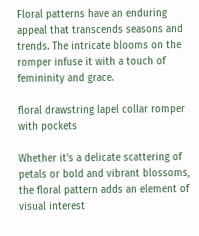Floral patterns have an enduring appeal that transcends seasons and trends. The intricate blooms on the romper infuse it with a touch of femininity and grace.

floral drawstring lapel collar romper with pockets

Whether it's a delicate scattering of petals or bold and vibrant blossoms, the floral pattern adds an element of visual interest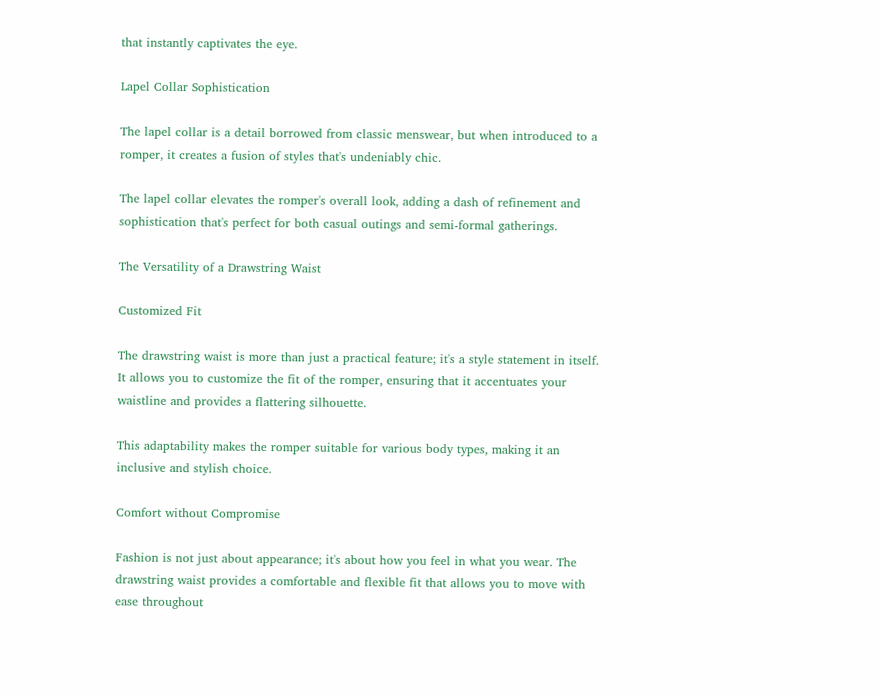that instantly captivates the eye.

Lapel Collar Sophistication

The lapel collar is a detail borrowed from classic menswear, but when introduced to a romper, it creates a fusion of styles that's undeniably chic.

The lapel collar elevates the romper's overall look, adding a dash of refinement and sophistication that's perfect for both casual outings and semi-formal gatherings.

The Versatility of a Drawstring Waist

Customized Fit

The drawstring waist is more than just a practical feature; it's a style statement in itself. It allows you to customize the fit of the romper, ensuring that it accentuates your waistline and provides a flattering silhouette.

This adaptability makes the romper suitable for various body types, making it an inclusive and stylish choice.

Comfort without Compromise

Fashion is not just about appearance; it's about how you feel in what you wear. The drawstring waist provides a comfortable and flexible fit that allows you to move with ease throughout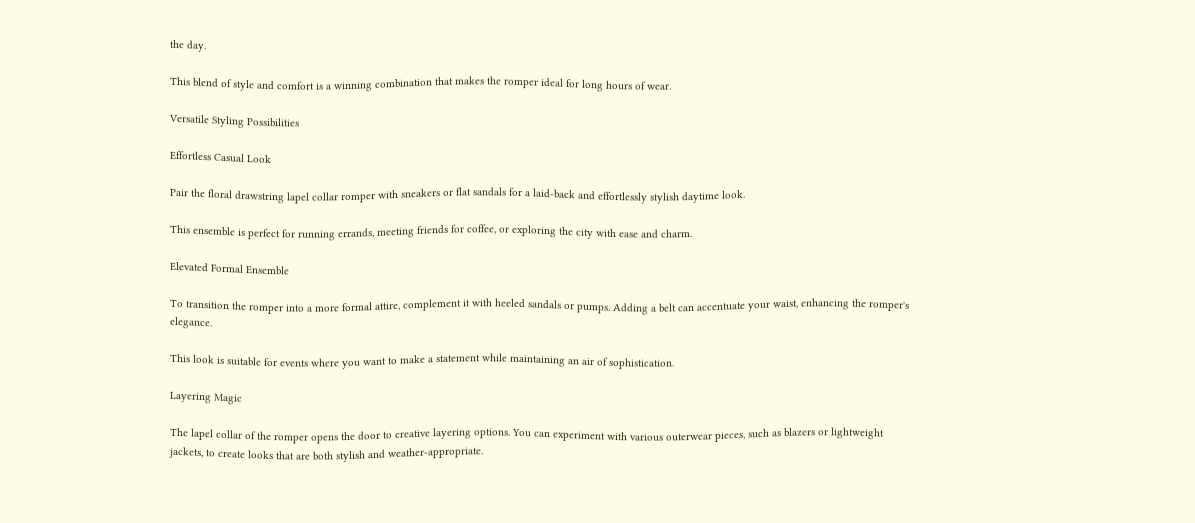the day.

This blend of style and comfort is a winning combination that makes the romper ideal for long hours of wear.

Versatile Styling Possibilities

Effortless Casual Look

Pair the floral drawstring lapel collar romper with sneakers or flat sandals for a laid-back and effortlessly stylish daytime look.

This ensemble is perfect for running errands, meeting friends for coffee, or exploring the city with ease and charm.

Elevated Formal Ensemble

To transition the romper into a more formal attire, complement it with heeled sandals or pumps. Adding a belt can accentuate your waist, enhancing the romper's elegance.

This look is suitable for events where you want to make a statement while maintaining an air of sophistication.

Layering Magic

The lapel collar of the romper opens the door to creative layering options. You can experiment with various outerwear pieces, such as blazers or lightweight jackets, to create looks that are both stylish and weather-appropriate.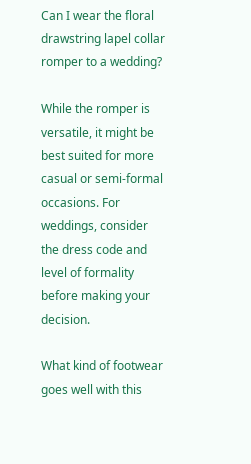Can I wear the floral drawstring lapel collar romper to a wedding?

While the romper is versatile, it might be best suited for more casual or semi-formal occasions. For weddings, consider the dress code and level of formality before making your decision.

What kind of footwear goes well with this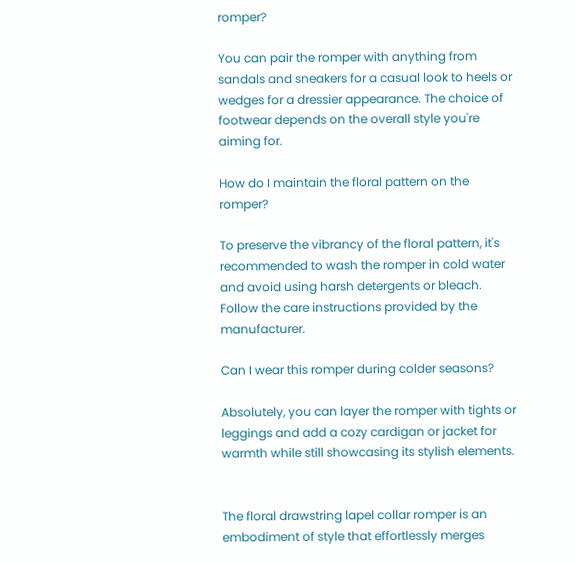romper?

You can pair the romper with anything from sandals and sneakers for a casual look to heels or wedges for a dressier appearance. The choice of footwear depends on the overall style you're aiming for.

How do I maintain the floral pattern on the romper?

To preserve the vibrancy of the floral pattern, it's recommended to wash the romper in cold water and avoid using harsh detergents or bleach. Follow the care instructions provided by the manufacturer.

Can I wear this romper during colder seasons?

Absolutely, you can layer the romper with tights or leggings and add a cozy cardigan or jacket for warmth while still showcasing its stylish elements.


The floral drawstring lapel collar romper is an embodiment of style that effortlessly merges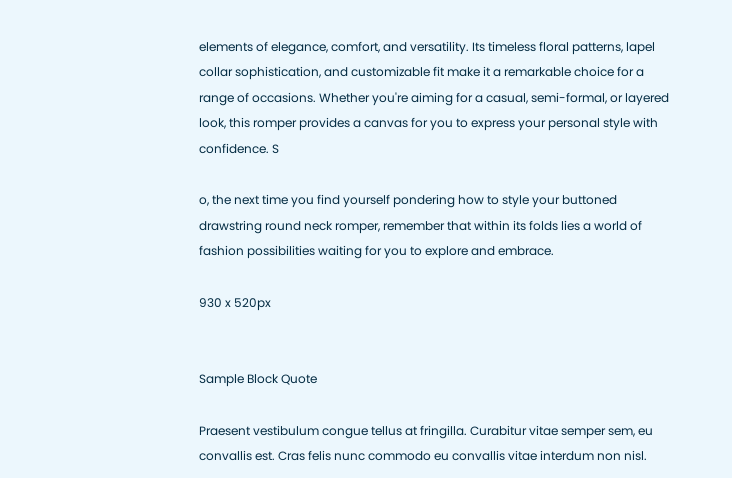elements of elegance, comfort, and versatility. Its timeless floral patterns, lapel collar sophistication, and customizable fit make it a remarkable choice for a range of occasions. Whether you're aiming for a casual, semi-formal, or layered look, this romper provides a canvas for you to express your personal style with confidence. S

o, the next time you find yourself pondering how to style your buttoned drawstring round neck romper, remember that within its folds lies a world of fashion possibilities waiting for you to explore and embrace.

930 x 520px


Sample Block Quote

Praesent vestibulum congue tellus at fringilla. Curabitur vitae semper sem, eu convallis est. Cras felis nunc commodo eu convallis vitae interdum non nisl.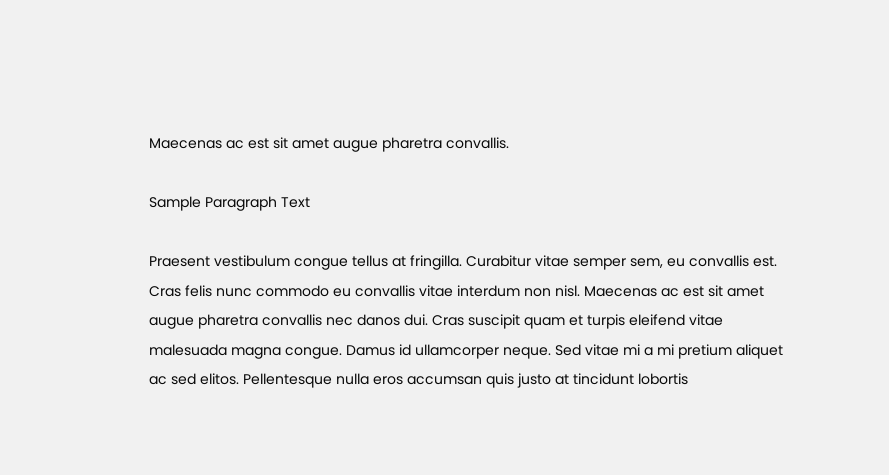Maecenas ac est sit amet augue pharetra convallis.

Sample Paragraph Text

Praesent vestibulum congue tellus at fringilla. Curabitur vitae semper sem, eu convallis est. Cras felis nunc commodo eu convallis vitae interdum non nisl. Maecenas ac est sit amet augue pharetra convallis nec danos dui. Cras suscipit quam et turpis eleifend vitae malesuada magna congue. Damus id ullamcorper neque. Sed vitae mi a mi pretium aliquet ac sed elitos. Pellentesque nulla eros accumsan quis justo at tincidunt lobortis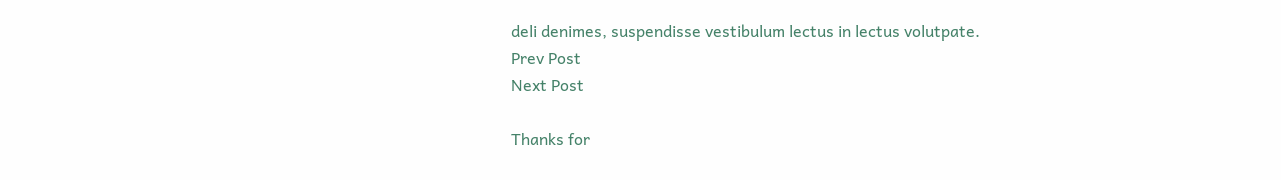deli denimes, suspendisse vestibulum lectus in lectus volutpate.
Prev Post
Next Post

Thanks for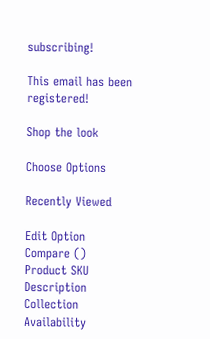subscribing!

This email has been registered!

Shop the look

Choose Options

Recently Viewed

Edit Option
Compare ()
Product SKU Description Collection Availability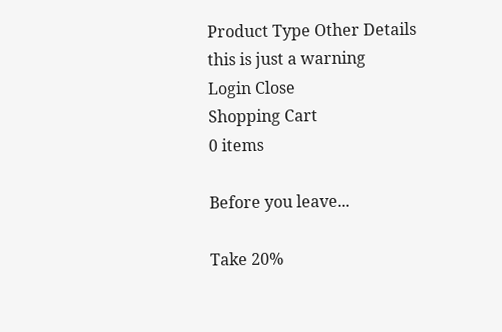Product Type Other Details
this is just a warning
Login Close
Shopping Cart
0 items

Before you leave...

Take 20%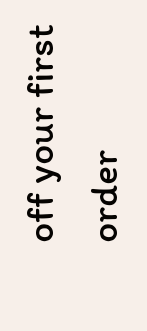off your first order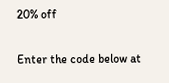20% off

Enter the code below at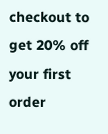checkout to get 20% off your first order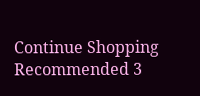Continue Shopping
Recommended 3